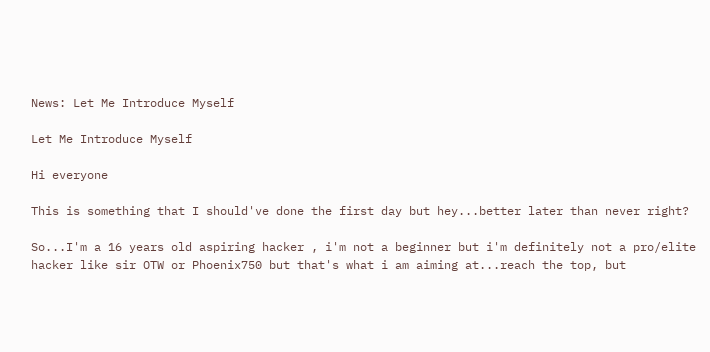News: Let Me Introduce Myself

Let Me Introduce Myself

Hi everyone

This is something that I should've done the first day but hey...better later than never right?

So...I'm a 16 years old aspiring hacker , i'm not a beginner but i'm definitely not a pro/elite hacker like sir OTW or Phoenix750 but that's what i am aiming at...reach the top, but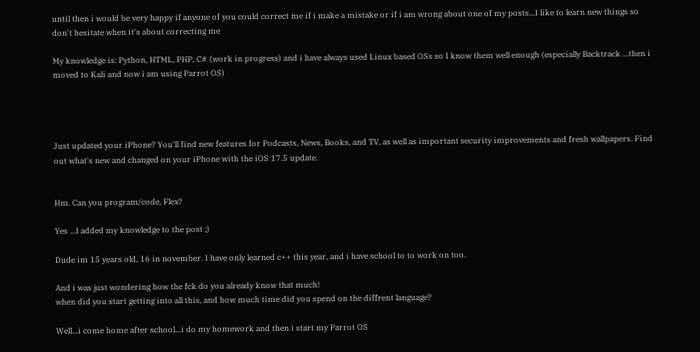until then i would be very happy if anyone of you could correct me if i make a mistake or if i am wrong about one of my posts...I like to learn new things so don't hesitate when it's about correcting me

My knowledge is: Python, HTML, PHP, C# (work in progress) and i have always used Linux based OSs so I know them well enough (especially Backtrack ...then i moved to Kali and now i am using Parrot OS)




Just updated your iPhone? You'll find new features for Podcasts, News, Books, and TV, as well as important security improvements and fresh wallpapers. Find out what's new and changed on your iPhone with the iOS 17.5 update.


Hm. Can you program/code, Flex?

Yes ...I added my knowledge to the post ;)

Dude im 15 years old, 16 in november. I have only learned c++ this year, and i have school to to work on too.

And i was just wondering how the fck do you already know that much!
when did you start getting into all this, and how much time did you spend on the diffrent language?

Well...i come home after school...i do my homework and then i start my Parrot OS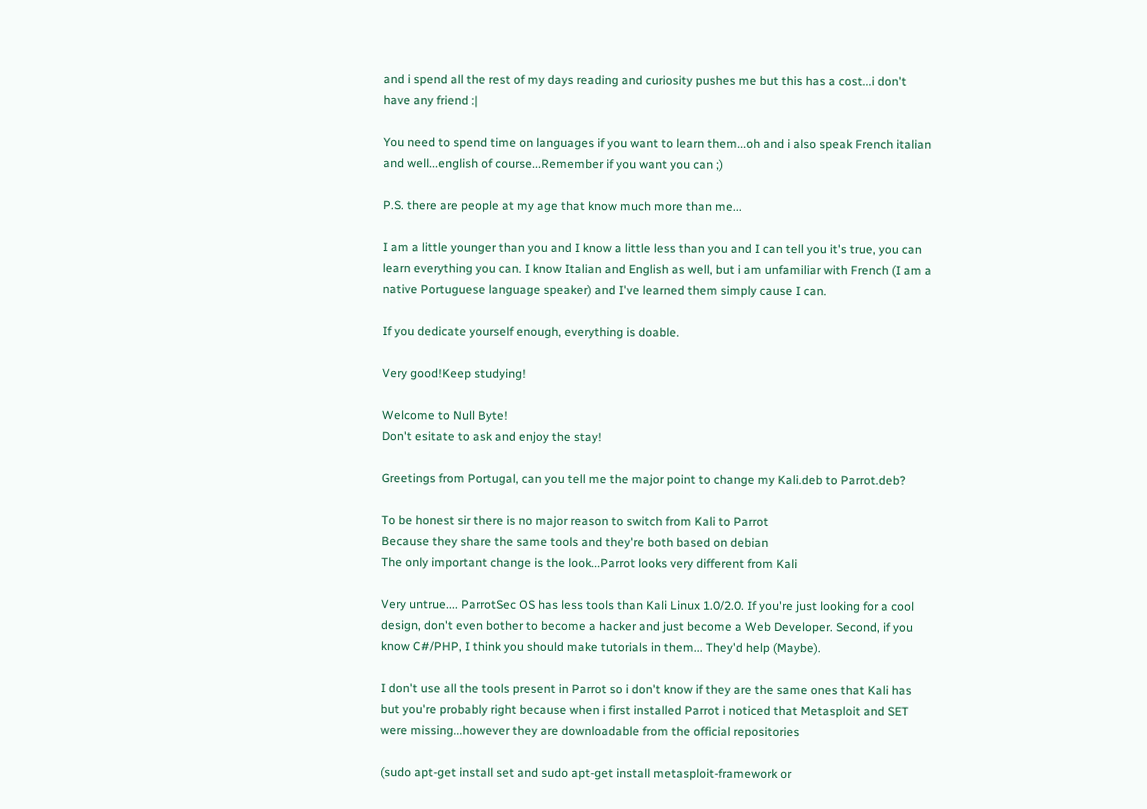and i spend all the rest of my days reading and curiosity pushes me but this has a cost...i don't have any friend :|

You need to spend time on languages if you want to learn them...oh and i also speak French italian and well...english of course...Remember if you want you can ;)

P.S. there are people at my age that know much more than me...

I am a little younger than you and I know a little less than you and I can tell you it's true, you can learn everything you can. I know Italian and English as well, but i am unfamiliar with French (I am a native Portuguese language speaker) and I've learned them simply cause I can.

If you dedicate yourself enough, everything is doable.

Very good!Keep studying!

Welcome to Null Byte!
Don't esitate to ask and enjoy the stay!

Greetings from Portugal, can you tell me the major point to change my Kali.deb to Parrot.deb?

To be honest sir there is no major reason to switch from Kali to Parrot
Because they share the same tools and they're both based on debian
The only important change is the look...Parrot looks very different from Kali

Very untrue.... ParrotSec OS has less tools than Kali Linux 1.0/2.0. If you're just looking for a cool design, don't even bother to become a hacker and just become a Web Developer. Second, if you know C#/PHP, I think you should make tutorials in them... They'd help (Maybe).

I don't use all the tools present in Parrot so i don't know if they are the same ones that Kali has but you're probably right because when i first installed Parrot i noticed that Metasploit and SET were missing...however they are downloadable from the official repositories

(sudo apt-get install set and sudo apt-get install metasploit-framework or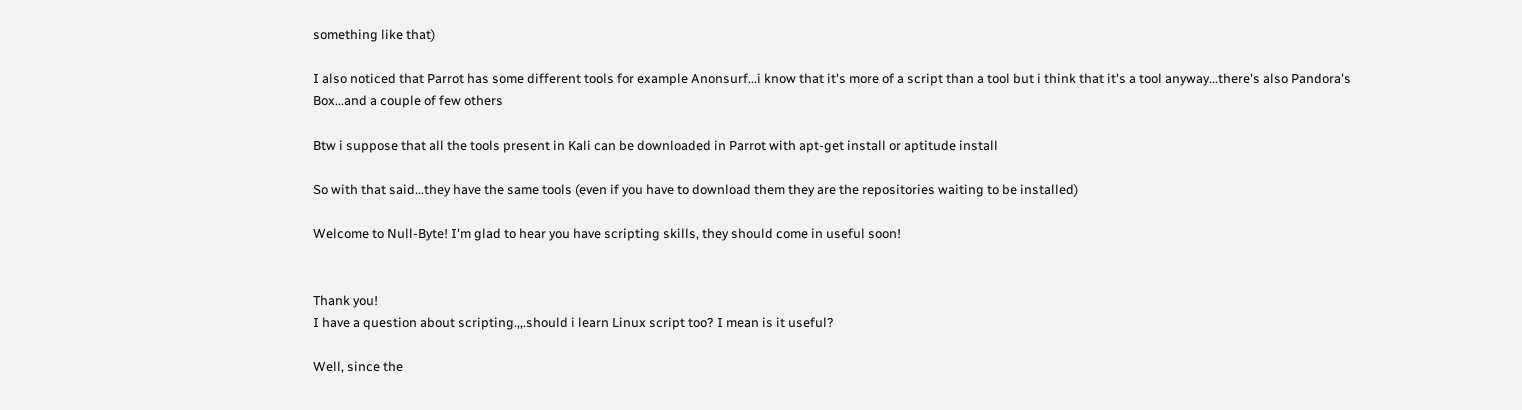something like that)

I also noticed that Parrot has some different tools for example Anonsurf...i know that it's more of a script than a tool but i think that it's a tool anyway...there's also Pandora's Box...and a couple of few others

Btw i suppose that all the tools present in Kali can be downloaded in Parrot with apt-get install or aptitude install

So with that said...they have the same tools (even if you have to download them they are the repositories waiting to be installed)

Welcome to Null-Byte! I'm glad to hear you have scripting skills, they should come in useful soon!


Thank you!
I have a question about scripting.,,.should i learn Linux script too? I mean is it useful?

Well, since the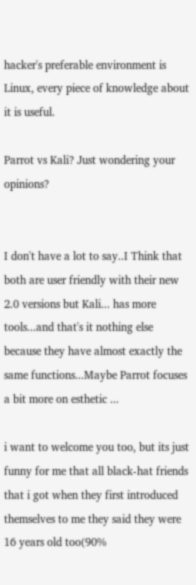hacker's preferable environment is Linux, every piece of knowledge about it is useful.

Parrot vs Kali? Just wondering your opinions?


I don't have a lot to say..I Think that both are user friendly with their new 2.0 versions but Kali... has more tools...and that's it nothing else because they have almost exactly the same functions...Maybe Parrot focuses a bit more on esthetic ...

i want to welcome you too, but its just funny for me that all black-hat friends that i got when they first introduced themselves to me they said they were 16 years old too(90%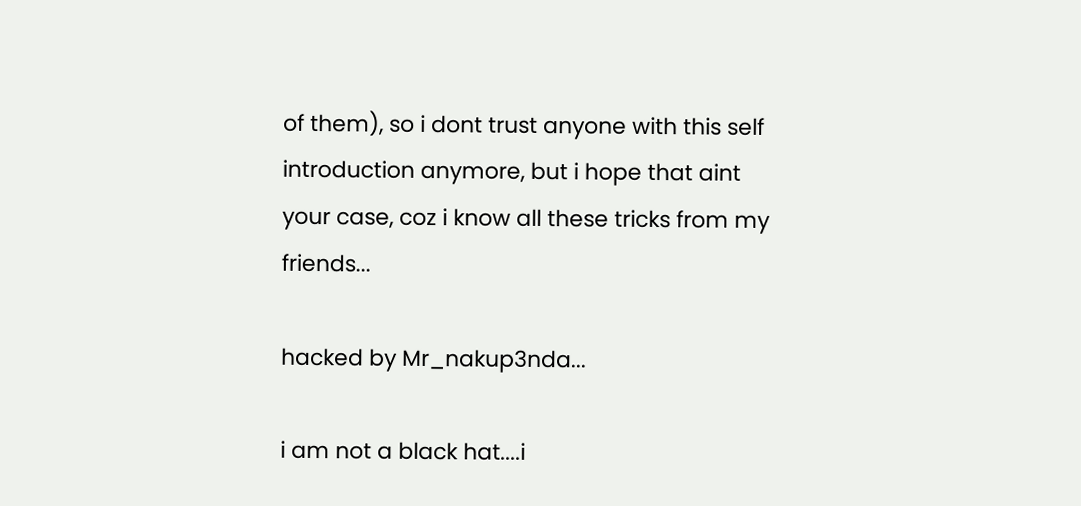of them), so i dont trust anyone with this self introduction anymore, but i hope that aint your case, coz i know all these tricks from my friends...

hacked by Mr_nakup3nda...

i am not a black hat....i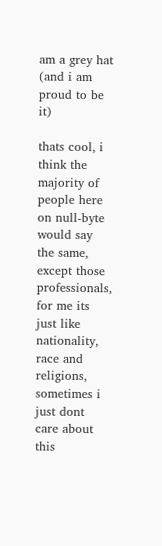am a grey hat (and i am proud to be it)

thats cool, i think the majority of people here on null-byte would say the same, except those professionals, for me its just like nationality, race and religions, sometimes i just dont care about this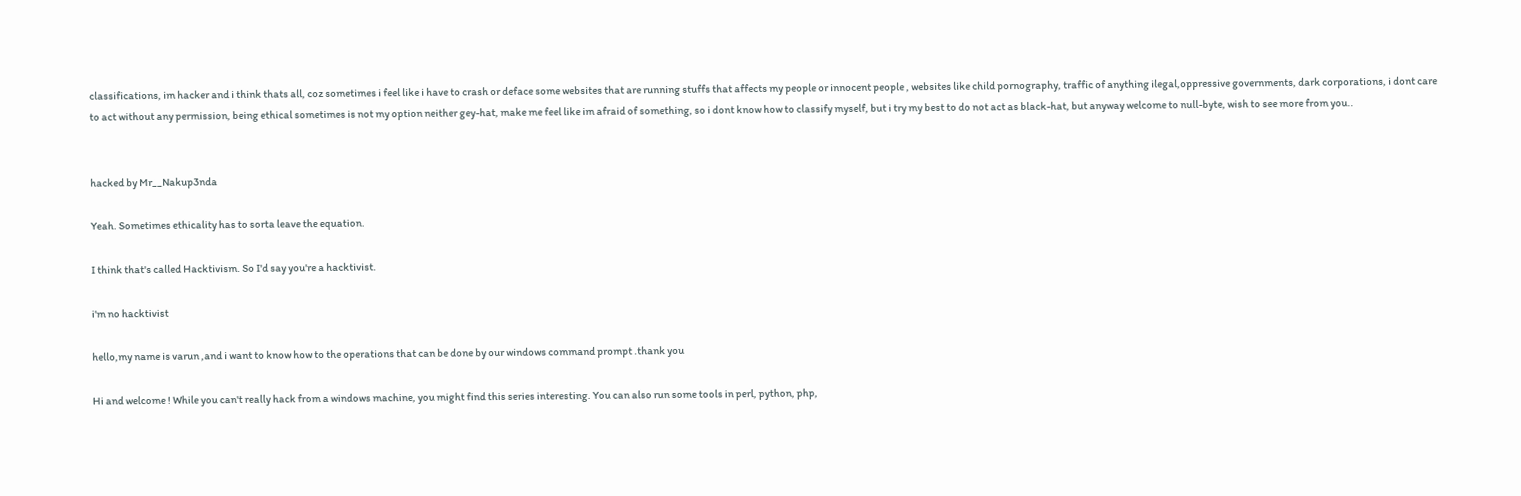classifications, im hacker and i think thats all, coz sometimes i feel like i have to crash or deface some websites that are running stuffs that affects my people or innocent people , websites like child pornography, traffic of anything ilegal,oppressive governments, dark corporations, i dont care to act without any permission, being ethical sometimes is not my option neither gey-hat, make me feel like im afraid of something, so i dont know how to classify myself, but i try my best to do not act as black-hat, but anyway welcome to null-byte, wish to see more from you..


hacked by Mr__Nakup3nda

Yeah. Sometimes ethicality has to sorta leave the equation.

I think that's called Hacktivism. So I'd say you're a hacktivist.

i'm no hacktivist

hello,my name is varun ,and i want to know how to the operations that can be done by our windows command prompt .thank you

Hi and welcome ! While you can't really hack from a windows machine, you might find this series interesting. You can also run some tools in perl, python, php,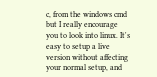c, from the windows cmd but I really encourage you to look into linux. It's easy to setup a live version without affecting your normal setup, and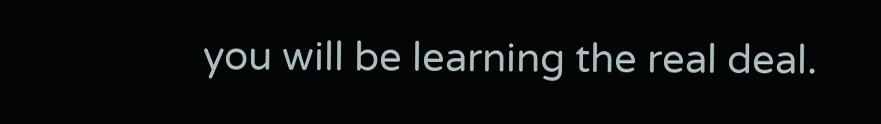you will be learning the real deal.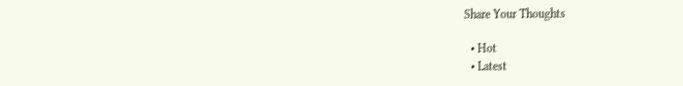Share Your Thoughts

  • Hot
  • Latest